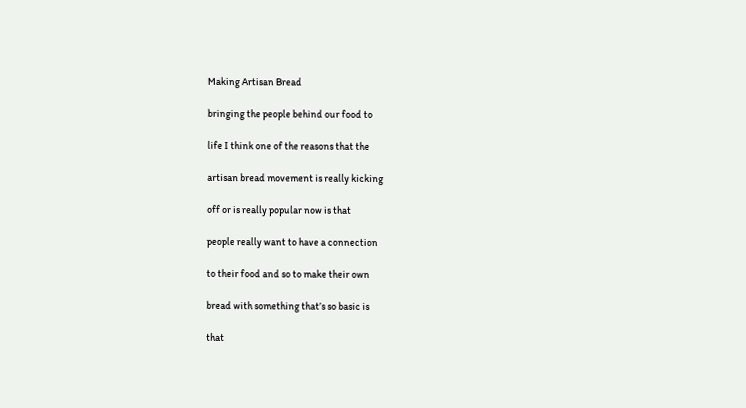Making Artisan Bread

bringing the people behind our food to

life I think one of the reasons that the

artisan bread movement is really kicking

off or is really popular now is that

people really want to have a connection

to their food and so to make their own

bread with something that’s so basic is

that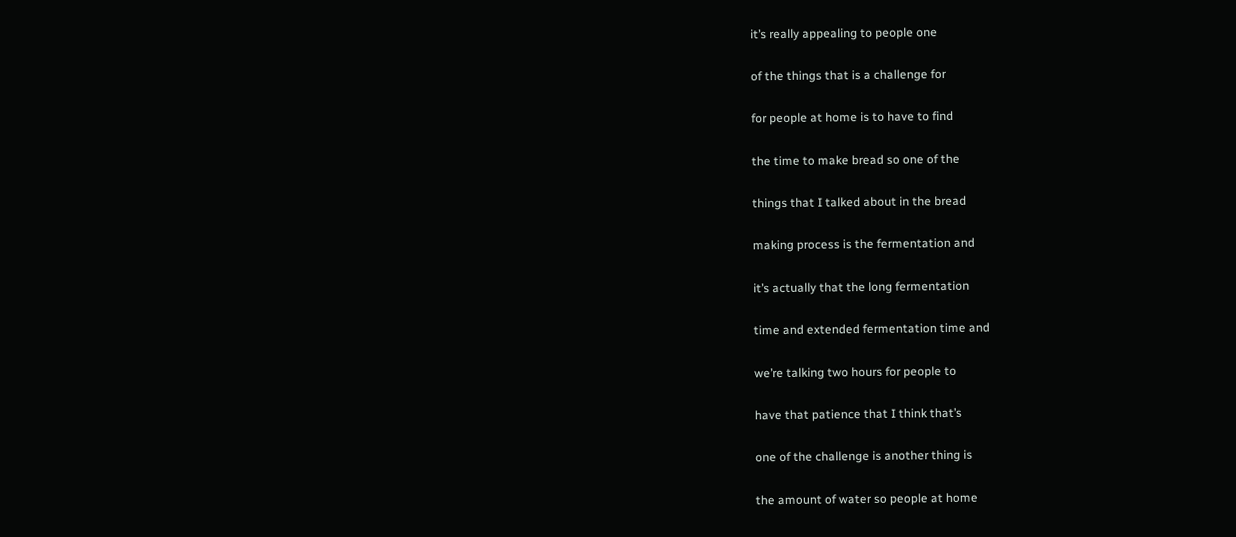it’s really appealing to people one

of the things that is a challenge for

for people at home is to have to find

the time to make bread so one of the

things that I talked about in the bread

making process is the fermentation and

it’s actually that the long fermentation

time and extended fermentation time and

we’re talking two hours for people to

have that patience that I think that’s

one of the challenge is another thing is

the amount of water so people at home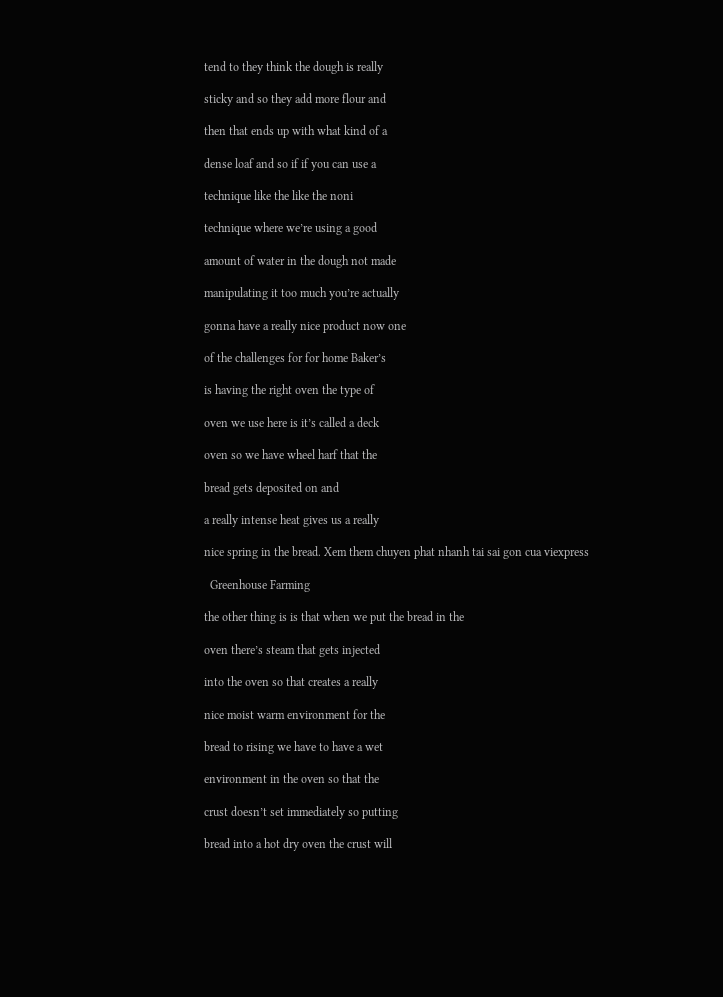tend to they think the dough is really

sticky and so they add more flour and

then that ends up with what kind of a

dense loaf and so if if you can use a

technique like the like the noni

technique where we’re using a good

amount of water in the dough not made

manipulating it too much you’re actually

gonna have a really nice product now one

of the challenges for for home Baker’s

is having the right oven the type of

oven we use here is it’s called a deck

oven so we have wheel harf that the

bread gets deposited on and

a really intense heat gives us a really

nice spring in the bread. Xem them chuyen phat nhanh tai sai gon cua viexpress

  Greenhouse Farming

the other thing is is that when we put the bread in the

oven there’s steam that gets injected

into the oven so that creates a really

nice moist warm environment for the

bread to rising we have to have a wet

environment in the oven so that the

crust doesn’t set immediately so putting

bread into a hot dry oven the crust will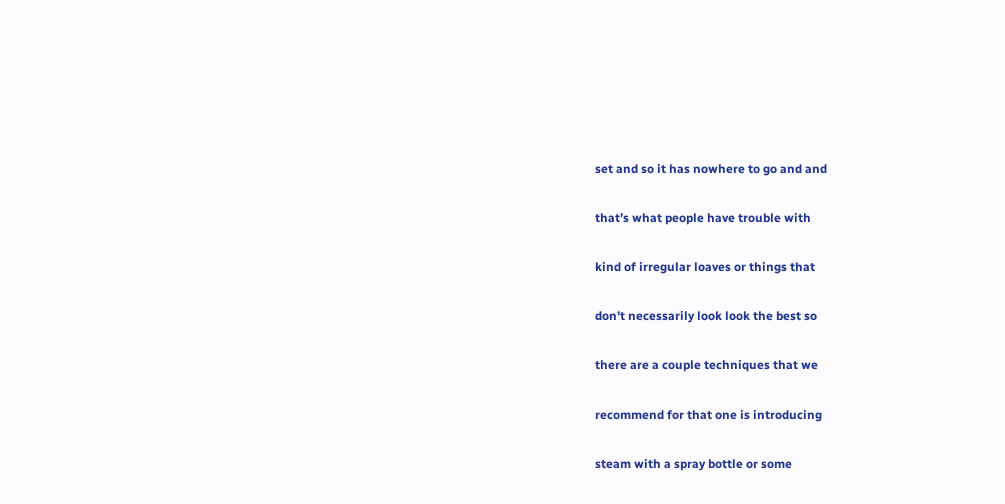set and so it has nowhere to go and and

that’s what people have trouble with

kind of irregular loaves or things that

don’t necessarily look look the best so

there are a couple techniques that we

recommend for that one is introducing

steam with a spray bottle or some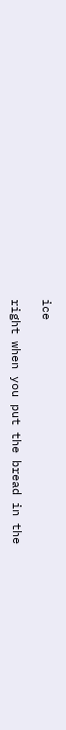ice

right when you put the bread in the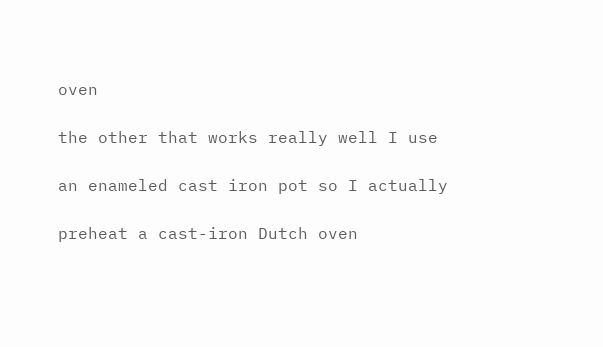oven

the other that works really well I use

an enameled cast iron pot so I actually

preheat a cast-iron Dutch oven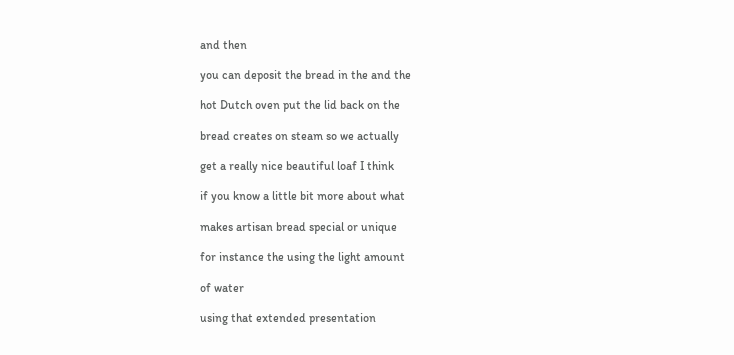and then

you can deposit the bread in the and the

hot Dutch oven put the lid back on the

bread creates on steam so we actually

get a really nice beautiful loaf I think

if you know a little bit more about what

makes artisan bread special or unique

for instance the using the light amount

of water

using that extended presentation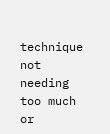technique not needing too much or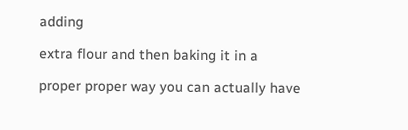adding

extra flour and then baking it in a

proper proper way you can actually have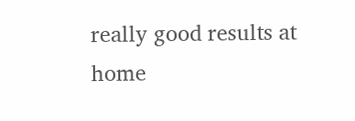really good results at home